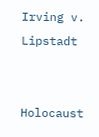Irving v. Lipstadt


Holocaust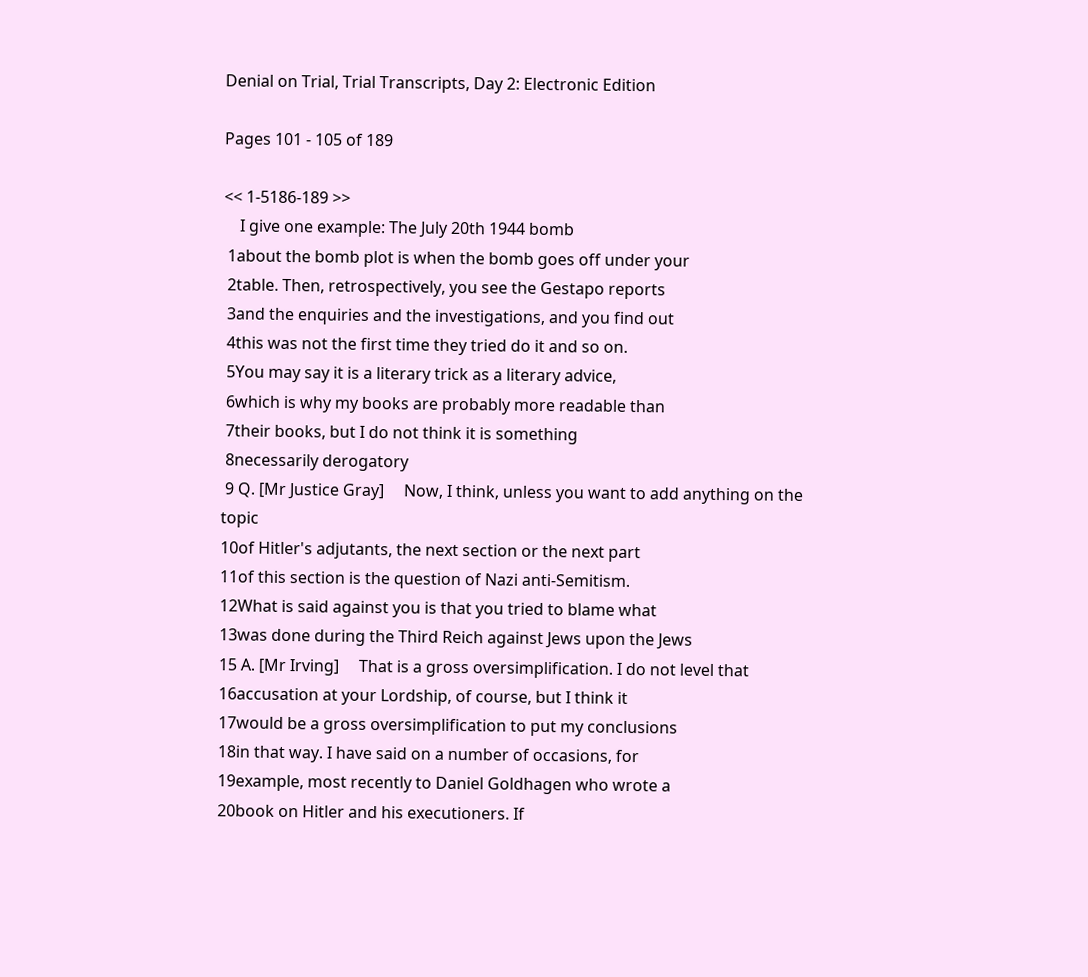Denial on Trial, Trial Transcripts, Day 2: Electronic Edition

Pages 101 - 105 of 189

<< 1-5186-189 >>
    I give one example: The July 20th 1944 bomb
 1about the bomb plot is when the bomb goes off under your
 2table. Then, retrospectively, you see the Gestapo reports
 3and the enquiries and the investigations, and you find out
 4this was not the first time they tried do it and so on.
 5You may say it is a literary trick as a literary advice,
 6which is why my books are probably more readable than
 7their books, but I do not think it is something
 8necessarily derogatory
 9 Q. [Mr Justice Gray]     Now, I think, unless you want to add anything on the topic
10of Hitler's adjutants, the next section or the next part
11of this section is the question of Nazi anti-Semitism.
12What is said against you is that you tried to blame what
13was done during the Third Reich against Jews upon the Jews
15 A. [Mr Irving]     That is a gross oversimplification. I do not level that
16accusation at your Lordship, of course, but I think it
17would be a gross oversimplification to put my conclusions
18in that way. I have said on a number of occasions, for
19example, most recently to Daniel Goldhagen who wrote a
20book on Hitler and his executioners. If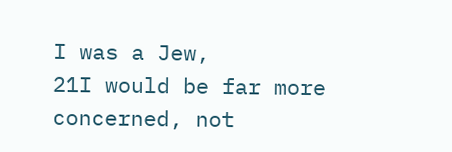I was a Jew,
21I would be far more concerned, not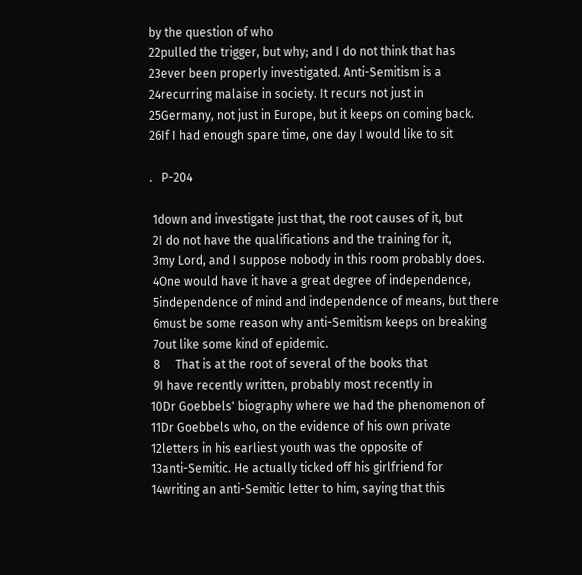by the question of who
22pulled the trigger, but why; and I do not think that has
23ever been properly investigated. Anti-Semitism is a
24recurring malaise in society. It recurs not just in
25Germany, not just in Europe, but it keeps on coming back.
26If I had enough spare time, one day I would like to sit

.   P-204

 1down and investigate just that, the root causes of it, but
 2I do not have the qualifications and the training for it,
 3my Lord, and I suppose nobody in this room probably does.
 4One would have it have a great degree of independence,
 5independence of mind and independence of means, but there
 6must be some reason why anti-Semitism keeps on breaking
 7out like some kind of epidemic.
 8     That is at the root of several of the books that
 9I have recently written, probably most recently in
10Dr Goebbels' biography where we had the phenomenon of
11Dr Goebbels who, on the evidence of his own private
12letters in his earliest youth was the opposite of
13anti-Semitic. He actually ticked off his girlfriend for
14writing an anti-Semitic letter to him, saying that this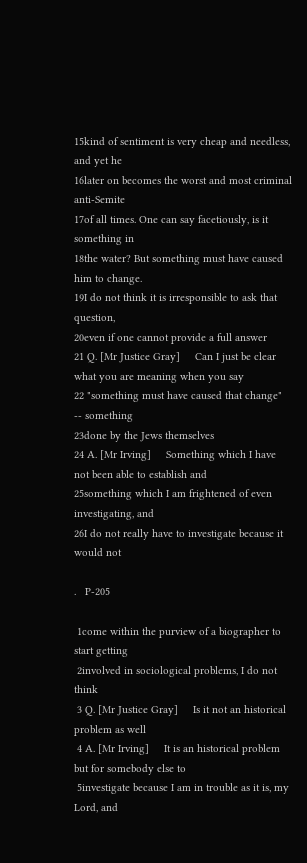15kind of sentiment is very cheap and needless, and yet he
16later on becomes the worst and most criminal anti-Semite
17of all times. One can say facetiously, is it something in
18the water? But something must have caused him to change.
19I do not think it is irresponsible to ask that question,
20even if one cannot provide a full answer
21 Q. [Mr Justice Gray]     Can I just be clear what you are meaning when you say
22 "something must have caused that change" -- something
23done by the Jews themselves
24 A. [Mr Irving]     Something which I have not been able to establish and
25something which I am frightened of even investigating, and
26I do not really have to investigate because it would not

.   P-205

 1come within the purview of a biographer to start getting
 2involved in sociological problems, I do not think
 3 Q. [Mr Justice Gray]     Is it not an historical problem as well
 4 A. [Mr Irving]     It is an historical problem but for somebody else to
 5investigate because I am in trouble as it is, my Lord, and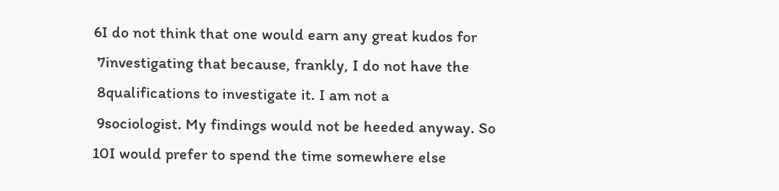6I do not think that one would earn any great kudos for
 7investigating that because, frankly, I do not have the
 8qualifications to investigate it. I am not a
 9sociologist. My findings would not be heeded anyway. So
10I would prefer to spend the time somewhere else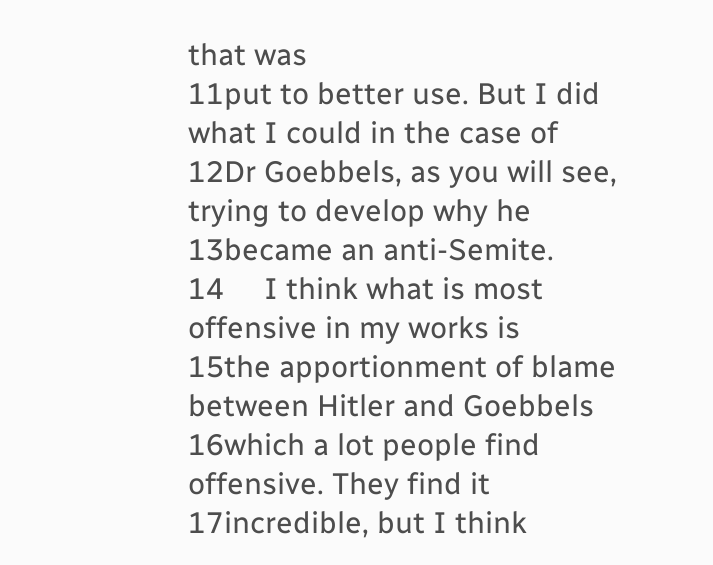that was
11put to better use. But I did what I could in the case of
12Dr Goebbels, as you will see, trying to develop why he
13became an anti-Semite.
14     I think what is most offensive in my works is
15the apportionment of blame between Hitler and Goebbels
16which a lot people find offensive. They find it
17incredible, but I think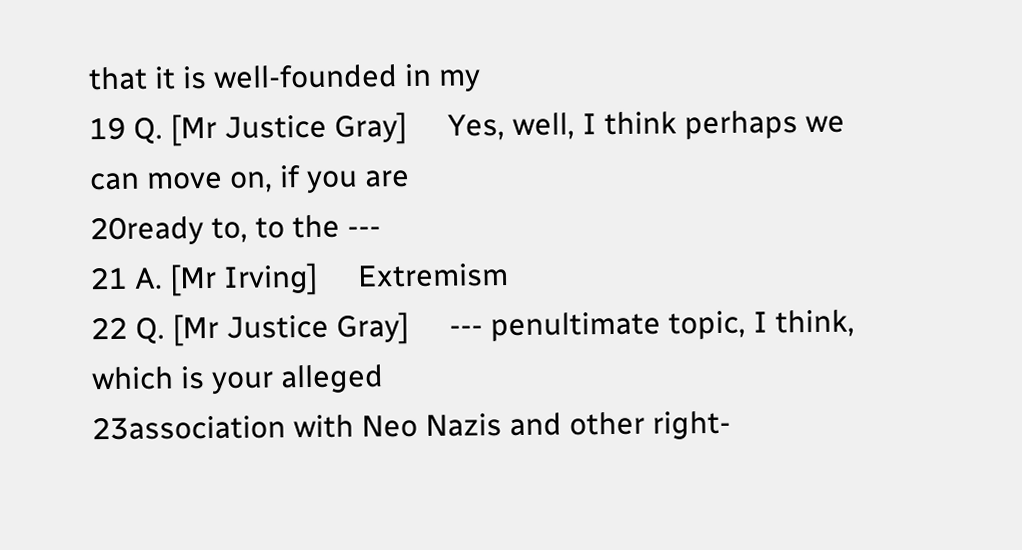that it is well-founded in my
19 Q. [Mr Justice Gray]     Yes, well, I think perhaps we can move on, if you are
20ready to, to the ---
21 A. [Mr Irving]     Extremism
22 Q. [Mr Justice Gray]     --- penultimate topic, I think, which is your alleged
23association with Neo Nazis and other right-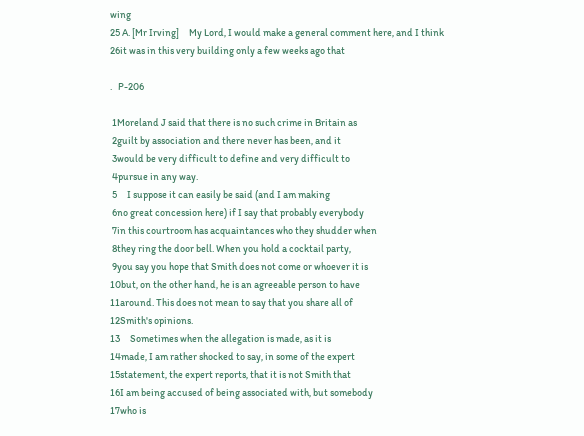wing
25 A. [Mr Irving]     My Lord, I would make a general comment here, and I think
26it was in this very building only a few weeks ago that

.   P-206

 1Moreland J said that there is no such crime in Britain as
 2guilt by association and there never has been, and it
 3would be very difficult to define and very difficult to
 4pursue in any way.
 5     I suppose it can easily be said (and I am making
 6no great concession here) if I say that probably everybody
 7in this courtroom has acquaintances who they shudder when
 8they ring the door bell. When you hold a cocktail party,
 9you say you hope that Smith does not come or whoever it is
10but, on the other hand, he is an agreeable person to have
11around. This does not mean to say that you share all of
12Smith's opinions.
13     Sometimes when the allegation is made, as it is
14made, I am rather shocked to say, in some of the expert
15statement, the expert reports, that it is not Smith that
16I am being accused of being associated with, but somebody
17who is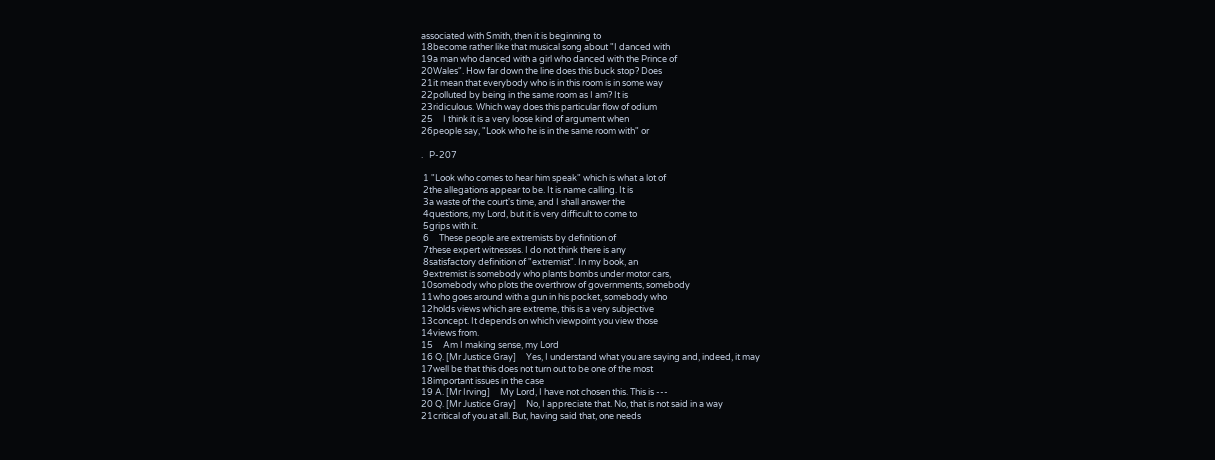associated with Smith, then it is beginning to
18become rather like that musical song about "I danced with
19a man who danced with a girl who danced with the Prince of
20Wales". How far down the line does this buck stop? Does
21it mean that everybody who is in this room is in some way
22polluted by being in the same room as I am? It is
23ridiculous. Which way does this particular flow of odium
25     I think it is a very loose kind of argument when
26people say, "Look who he is in the same room with" or

.   P-207

 1 "Look who comes to hear him speak" which is what a lot of
 2the allegations appear to be. It is name calling. It is
 3a waste of the court's time, and I shall answer the
 4questions, my Lord, but it is very difficult to come to
 5grips with it.
 6     These people are extremists by definition of
 7these expert witnesses. I do not think there is any
 8satisfactory definition of "extremist". In my book, an
 9extremist is somebody who plants bombs under motor cars,
10somebody who plots the overthrow of governments, somebody
11who goes around with a gun in his pocket, somebody who
12holds views which are extreme, this is a very subjective
13concept. It depends on which viewpoint you view those
14views from.
15     Am I making sense, my Lord
16 Q. [Mr Justice Gray]     Yes, I understand what you are saying and, indeed, it may
17well be that this does not turn out to be one of the most
18important issues in the case
19 A. [Mr Irving]     My Lord, I have not chosen this. This is ---
20 Q. [Mr Justice Gray]     No, I appreciate that. No, that is not said in a way
21critical of you at all. But, having said that, one needs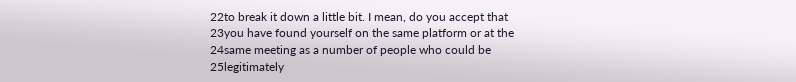22to break it down a little bit. I mean, do you accept that
23you have found yourself on the same platform or at the
24same meeting as a number of people who could be
25legitimately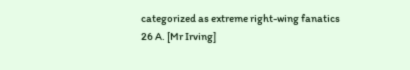categorized as extreme right-wing fanatics
26 A. [Mr Irving]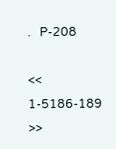.   P-208

<< 1-5186-189 >>